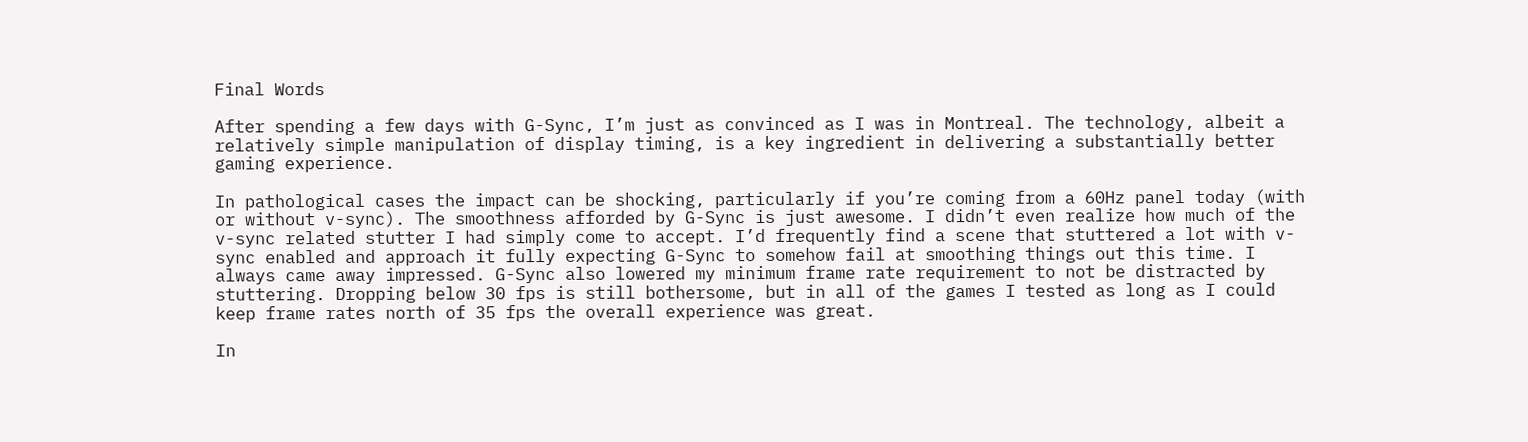Final Words

After spending a few days with G-Sync, I’m just as convinced as I was in Montreal. The technology, albeit a relatively simple manipulation of display timing, is a key ingredient in delivering a substantially better gaming experience.

In pathological cases the impact can be shocking, particularly if you’re coming from a 60Hz panel today (with or without v-sync). The smoothness afforded by G-Sync is just awesome. I didn’t even realize how much of the v-sync related stutter I had simply come to accept. I’d frequently find a scene that stuttered a lot with v-sync enabled and approach it fully expecting G-Sync to somehow fail at smoothing things out this time. I always came away impressed. G-Sync also lowered my minimum frame rate requirement to not be distracted by stuttering. Dropping below 30 fps is still bothersome, but in all of the games I tested as long as I could keep frame rates north of 35 fps the overall experience was great.

In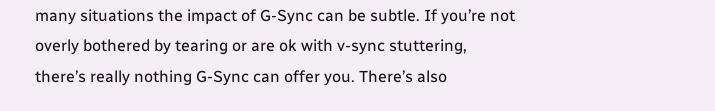many situations the impact of G-Sync can be subtle. If you’re not overly bothered by tearing or are ok with v-sync stuttering, there’s really nothing G-Sync can offer you. There’s also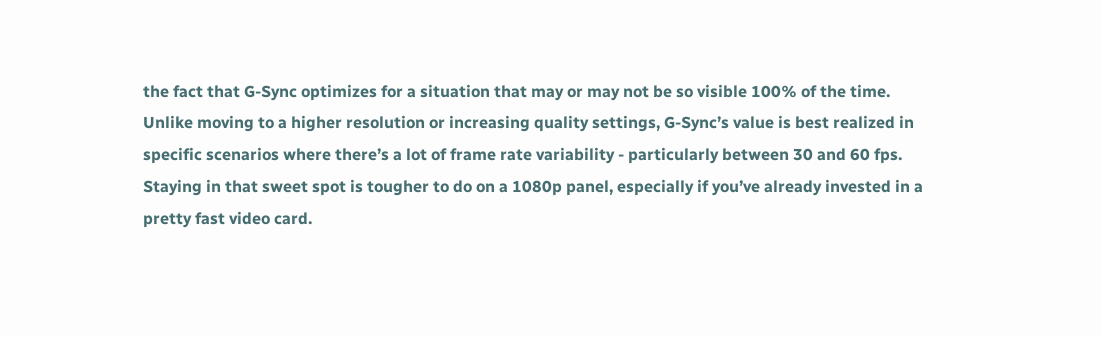the fact that G-Sync optimizes for a situation that may or may not be so visible 100% of the time. Unlike moving to a higher resolution or increasing quality settings, G-Sync’s value is best realized in specific scenarios where there’s a lot of frame rate variability - particularly between 30 and 60 fps. Staying in that sweet spot is tougher to do on a 1080p panel, especially if you’ve already invested in a pretty fast video card.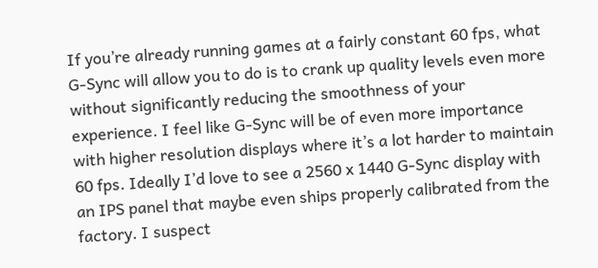If you’re already running games at a fairly constant 60 fps, what G-Sync will allow you to do is to crank up quality levels even more without significantly reducing the smoothness of your experience. I feel like G-Sync will be of even more importance with higher resolution displays where it’s a lot harder to maintain 60 fps. Ideally I’d love to see a 2560 x 1440 G-Sync display with an IPS panel that maybe even ships properly calibrated from the factory. I suspect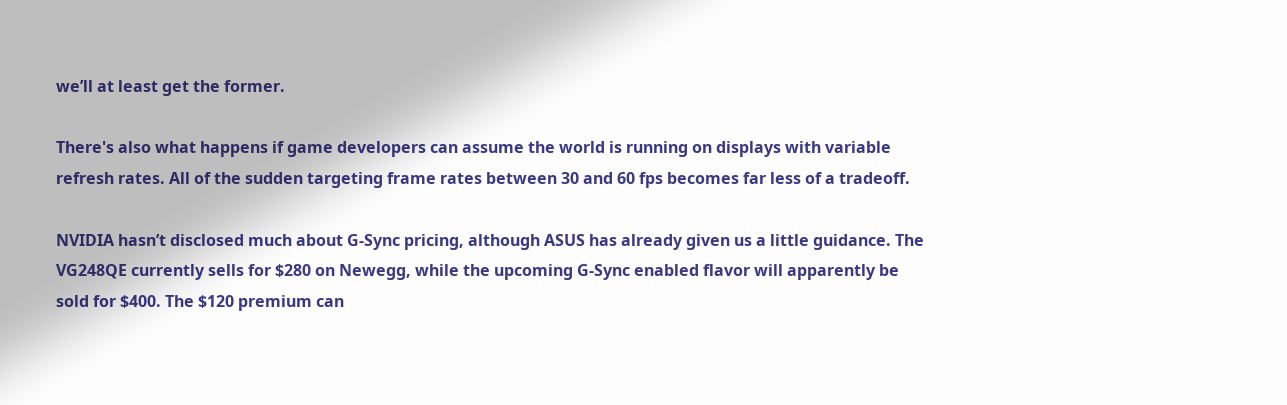we’ll at least get the former.

There's also what happens if game developers can assume the world is running on displays with variable refresh rates. All of the sudden targeting frame rates between 30 and 60 fps becomes far less of a tradeoff.

NVIDIA hasn’t disclosed much about G-Sync pricing, although ASUS has already given us a little guidance. The VG248QE currently sells for $280 on Newegg, while the upcoming G-Sync enabled flavor will apparently be sold for $400. The $120 premium can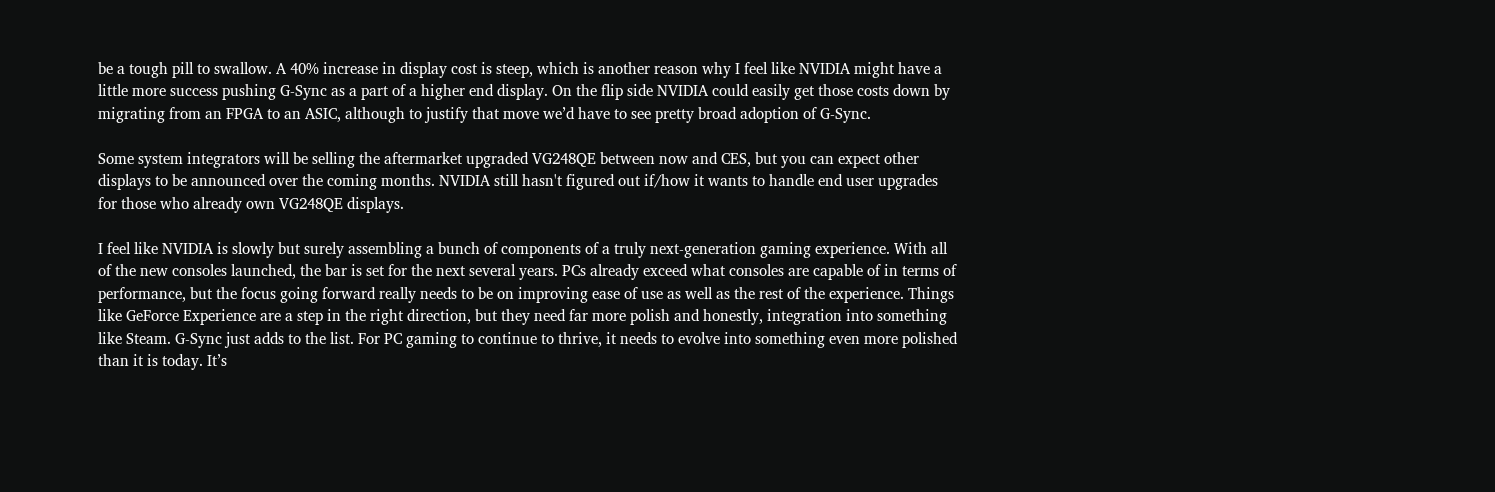be a tough pill to swallow. A 40% increase in display cost is steep, which is another reason why I feel like NVIDIA might have a little more success pushing G-Sync as a part of a higher end display. On the flip side NVIDIA could easily get those costs down by migrating from an FPGA to an ASIC, although to justify that move we’d have to see pretty broad adoption of G-Sync.

Some system integrators will be selling the aftermarket upgraded VG248QE between now and CES, but you can expect other displays to be announced over the coming months. NVIDIA still hasn't figured out if/how it wants to handle end user upgrades for those who already own VG248QE displays.

I feel like NVIDIA is slowly but surely assembling a bunch of components of a truly next-generation gaming experience. With all of the new consoles launched, the bar is set for the next several years. PCs already exceed what consoles are capable of in terms of performance, but the focus going forward really needs to be on improving ease of use as well as the rest of the experience. Things like GeForce Experience are a step in the right direction, but they need far more polish and honestly, integration into something like Steam. G-Sync just adds to the list. For PC gaming to continue to thrive, it needs to evolve into something even more polished than it is today. It’s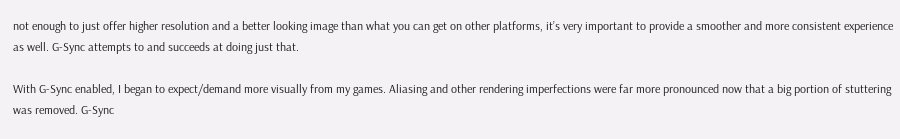not enough to just offer higher resolution and a better looking image than what you can get on other platforms, it’s very important to provide a smoother and more consistent experience as well. G-Sync attempts to and succeeds at doing just that.

With G-Sync enabled, I began to expect/demand more visually from my games. Aliasing and other rendering imperfections were far more pronounced now that a big portion of stuttering was removed. G-Sync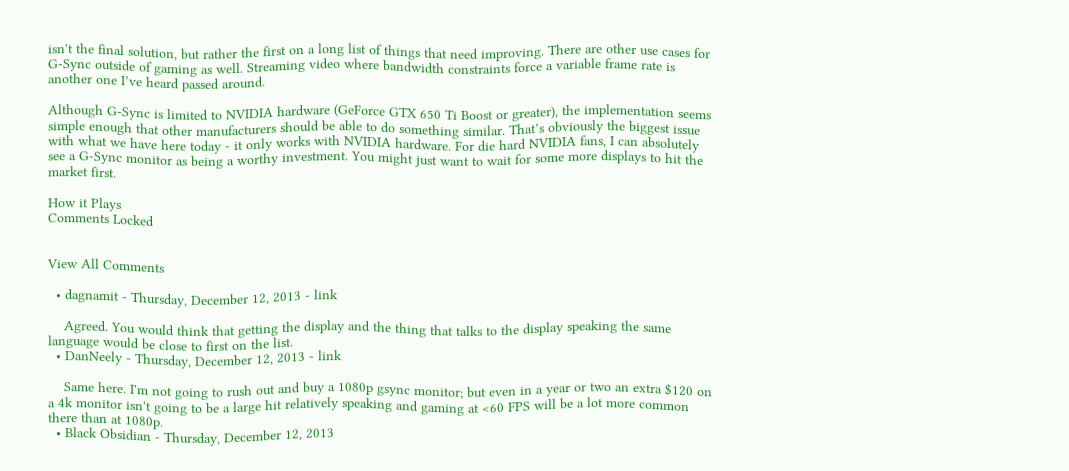isn't the final solution, but rather the first on a long list of things that need improving. There are other use cases for G-Sync outside of gaming as well. Streaming video where bandwidth constraints force a variable frame rate is another one I’ve heard passed around.

Although G-Sync is limited to NVIDIA hardware (GeForce GTX 650 Ti Boost or greater), the implementation seems simple enough that other manufacturers should be able to do something similar. That’s obviously the biggest issue with what we have here today - it only works with NVIDIA hardware. For die hard NVIDIA fans, I can absolutely see a G-Sync monitor as being a worthy investment. You might just want to wait for some more displays to hit the market first.

How it Plays
Comments Locked


View All Comments

  • dagnamit - Thursday, December 12, 2013 - link

    Agreed. You would think that getting the display and the thing that talks to the display speaking the same language would be close to first on the list.
  • DanNeely - Thursday, December 12, 2013 - link

    Same here. I'm not going to rush out and buy a 1080p gsync monitor; but even in a year or two an extra $120 on a 4k monitor isn't going to be a large hit relatively speaking and gaming at <60 FPS will be a lot more common there than at 1080p.
  • Black Obsidian - Thursday, December 12, 2013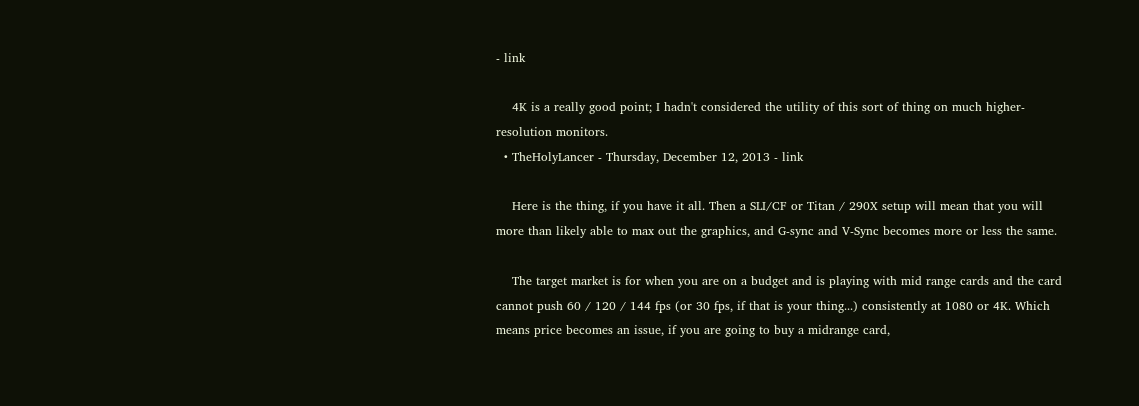- link

    4K is a really good point; I hadn't considered the utility of this sort of thing on much higher-resolution monitors.
  • TheHolyLancer - Thursday, December 12, 2013 - link

    Here is the thing, if you have it all. Then a SLI/CF or Titan / 290X setup will mean that you will more than likely able to max out the graphics, and G-sync and V-Sync becomes more or less the same.

    The target market is for when you are on a budget and is playing with mid range cards and the card cannot push 60 / 120 / 144 fps (or 30 fps, if that is your thing...) consistently at 1080 or 4K. Which means price becomes an issue, if you are going to buy a midrange card,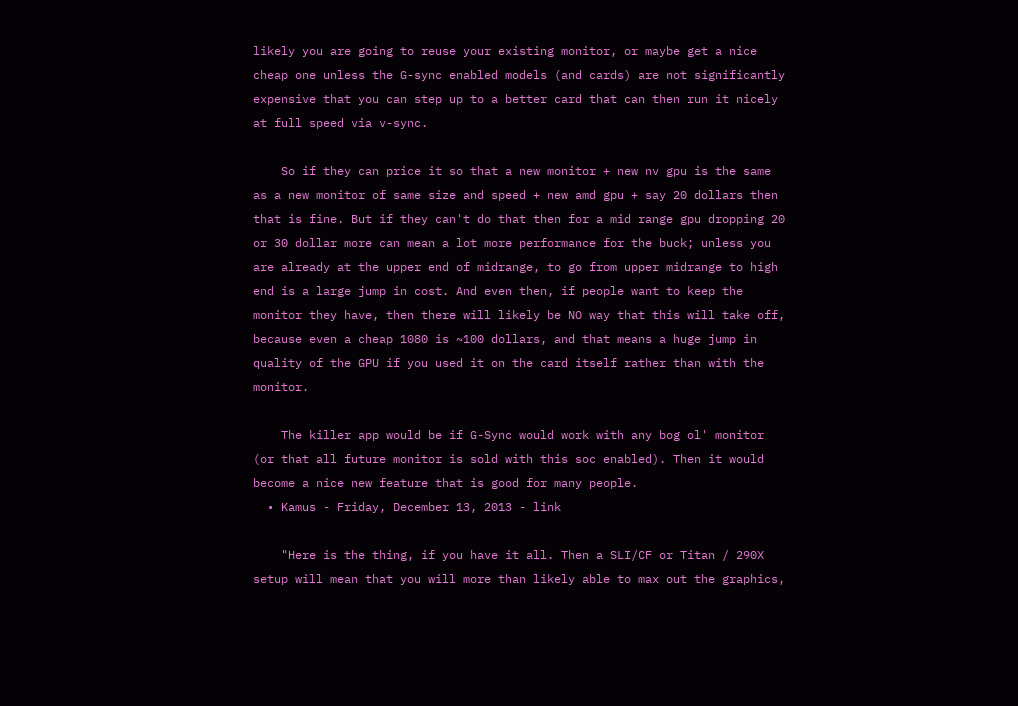likely you are going to reuse your existing monitor, or maybe get a nice cheap one unless the G-sync enabled models (and cards) are not significantly expensive that you can step up to a better card that can then run it nicely at full speed via v-sync.

    So if they can price it so that a new monitor + new nv gpu is the same as a new monitor of same size and speed + new amd gpu + say 20 dollars then that is fine. But if they can't do that then for a mid range gpu dropping 20 or 30 dollar more can mean a lot more performance for the buck; unless you are already at the upper end of midrange, to go from upper midrange to high end is a large jump in cost. And even then, if people want to keep the monitor they have, then there will likely be NO way that this will take off, because even a cheap 1080 is ~100 dollars, and that means a huge jump in quality of the GPU if you used it on the card itself rather than with the monitor.

    The killer app would be if G-Sync would work with any bog ol' monitor (or that all future monitor is sold with this soc enabled). Then it would become a nice new feature that is good for many people.
  • Kamus - Friday, December 13, 2013 - link

    "Here is the thing, if you have it all. Then a SLI/CF or Titan / 290X setup will mean that you will more than likely able to max out the graphics,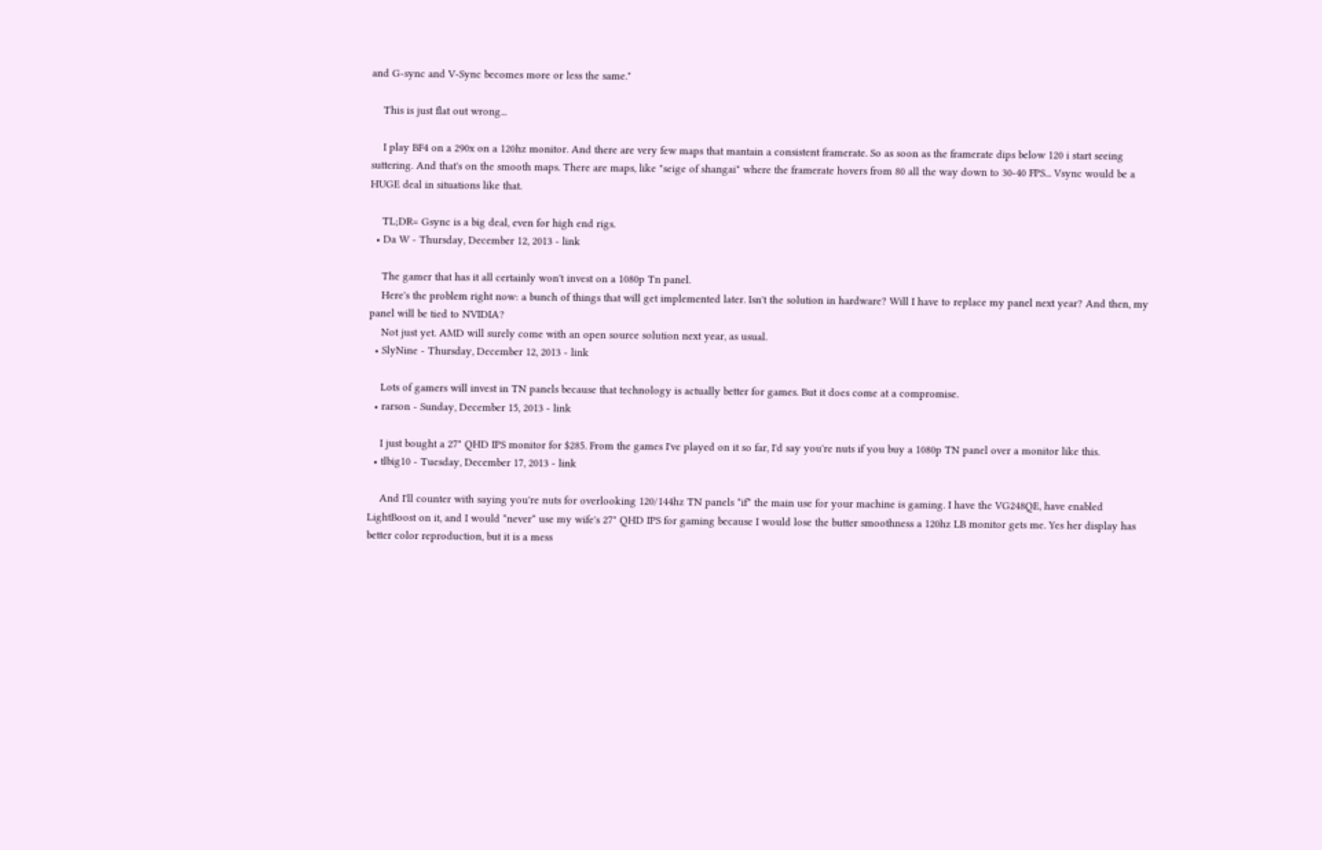and G-sync and V-Sync becomes more or less the same."

    This is just flat out wrong...

    I play BF4 on a 290x on a 120hz monitor. And there are very few maps that mantain a consistent framerate. So as soon as the framerate dips below 120 i start seeing suttering. And that's on the smooth maps. There are maps, like "seige of shangai" where the framerate hovers from 80 all the way down to 30-40 FPS... Vsync would be a HUGE deal in situations like that.

    TL;DR= Gsync is a big deal, even for high end rigs.
  • Da W - Thursday, December 12, 2013 - link

    The gamer that has it all certainly won't invest on a 1080p Tn panel.
    Here's the problem right now: a bunch of things that will get implemented later. Isn't the solution in hardware? Will I have to replace my panel next year? And then, my panel will be tied to NVIDIA?
    Not just yet. AMD will surely come with an open source solution next year, as usual.
  • SlyNine - Thursday, December 12, 2013 - link

    Lots of gamers will invest in TN panels because that technology is actually better for games. But it does come at a compromise.
  • rarson - Sunday, December 15, 2013 - link

    I just bought a 27" QHD IPS monitor for $285. From the games I've played on it so far, I'd say you're nuts if you buy a 1080p TN panel over a monitor like this.
  • tlbig10 - Tuesday, December 17, 2013 - link

    And I'll counter with saying you're nuts for overlooking 120/144hz TN panels *if* the main use for your machine is gaming. I have the VG248QE, have enabled LightBoost on it, and I would *never* use my wife's 27" QHD IPS for gaming because I would lose the butter smoothness a 120hz LB monitor gets me. Yes her display has better color reproduction, but it is a mess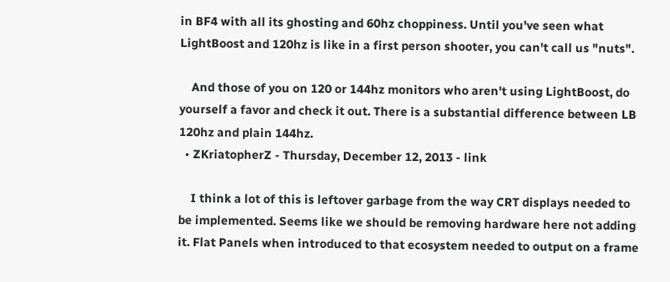in BF4 with all its ghosting and 60hz choppiness. Until you've seen what LightBoost and 120hz is like in a first person shooter, you can't call us "nuts".

    And those of you on 120 or 144hz monitors who aren't using LightBoost, do yourself a favor and check it out. There is a substantial difference between LB 120hz and plain 144hz.
  • ZKriatopherZ - Thursday, December 12, 2013 - link

    I think a lot of this is leftover garbage from the way CRT displays needed to be implemented. Seems like we should be removing hardware here not adding it. Flat Panels when introduced to that ecosystem needed to output on a frame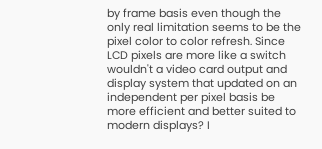by frame basis even though the only real limitation seems to be the pixel color to color refresh. Since LCD pixels are more like a switch wouldn't a video card output and display system that updated on an independent per pixel basis be more efficient and better suited to modern displays? I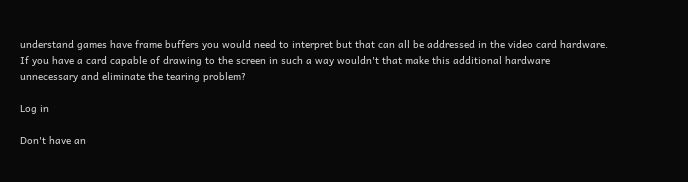understand games have frame buffers you would need to interpret but that can all be addressed in the video card hardware. If you have a card capable of drawing to the screen in such a way wouldn't that make this additional hardware unnecessary and eliminate the tearing problem?

Log in

Don't have an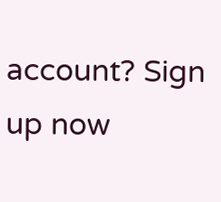account? Sign up now